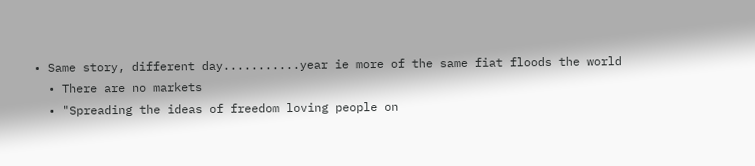• Same story, different day...........year ie more of the same fiat floods the world
  • There are no markets
  • "Spreading the ideas of freedom loving people on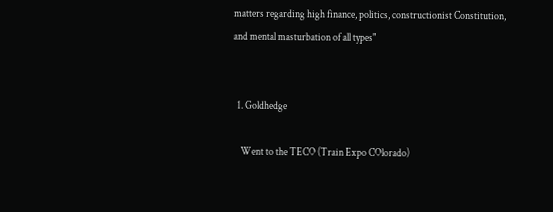matters regarding high finance, politics, constructionist Constitution, and mental masturbation of all types"


  1. Goldhedge

    Went to the TECO (Train Expo COlorado)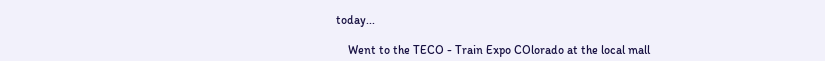today...

    Went to the TECO - Train Expo COlorado at the local mall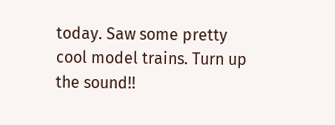today. Saw some pretty cool model trains. Turn up the sound!!